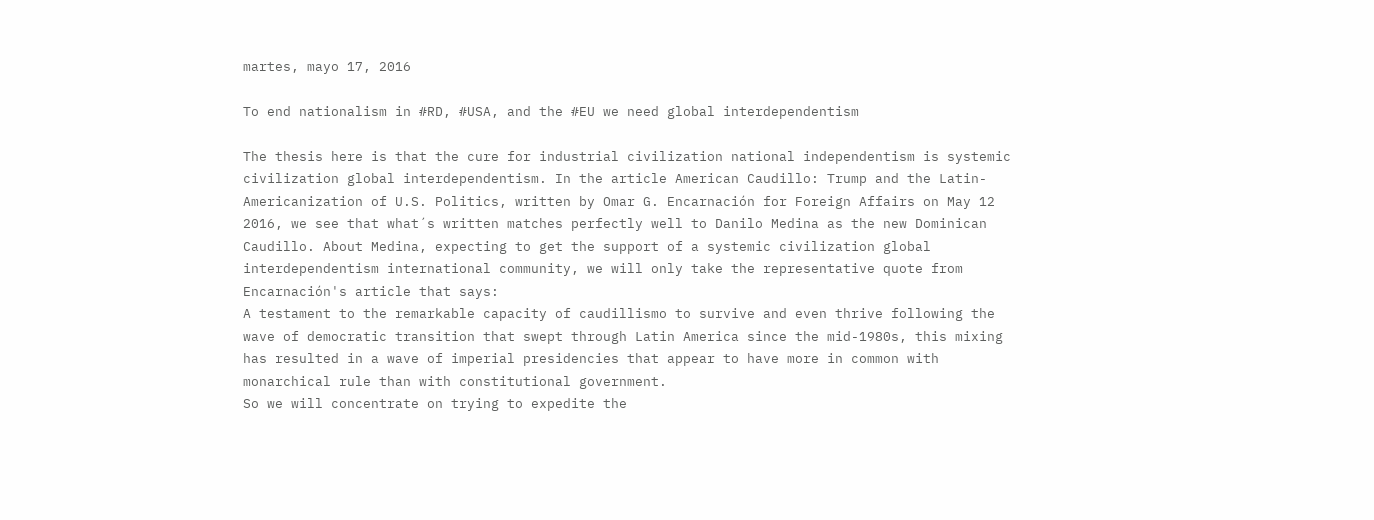martes, mayo 17, 2016

To end nationalism in #RD, #USA, and the #EU we need global interdependentism

The thesis here is that the cure for industrial civilization national independentism is systemic civilization global interdependentism. In the article American Caudillo: Trump and the Latin-Americanization of U.S. Politics, written by Omar G. Encarnación for Foreign Affairs on May 12 2016, we see that what´s written matches perfectly well to Danilo Medina as the new Dominican Caudillo. About Medina, expecting to get the support of a systemic civilization global interdependentism international community, we will only take the representative quote from Encarnación's article that says:
A testament to the remarkable capacity of caudillismo to survive and even thrive following the wave of democratic transition that swept through Latin America since the mid-1980s, this mixing has resulted in a wave of imperial presidencies that appear to have more in common with monarchical rule than with constitutional government.
So we will concentrate on trying to expedite the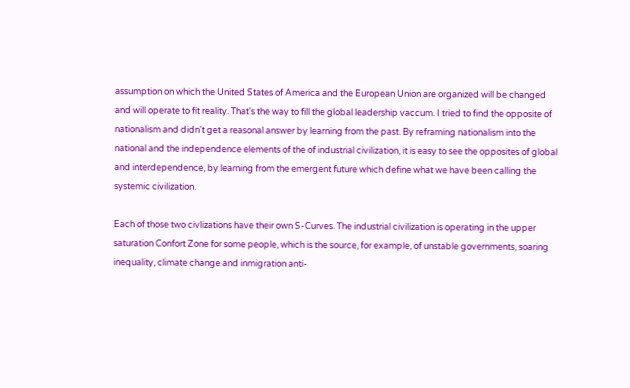assumption on which the United States of America and the European Union are organized will be changed and will operate to fit reality. That's the way to fill the global leadership vaccum. I tried to find the opposite of nationalism and didn't get a reasonal answer by learning from the past. By reframing nationalism into the national and the independence elements of the of industrial civilization, it is easy to see the opposites of global and interdependence, by learning from the emergent future which define what we have been calling the systemic civilization.

Each of those two civlizations have their own S-Curves. The industrial civilization is operating in the upper saturation Confort Zone for some people, which is the source, for example, of unstable governments, soaring inequality, climate change and inmigration anti-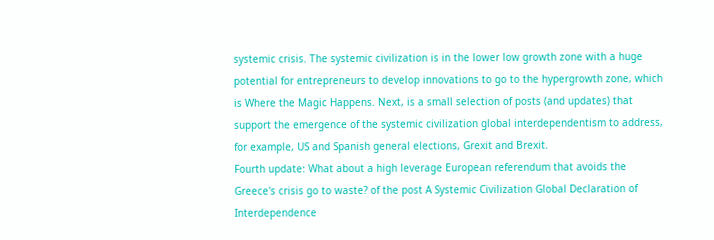systemic crisis. The systemic civilization is in the lower low growth zone with a huge potential for entrepreneurs to develop innovations to go to the hypergrowth zone, which is Where the Magic Happens. Next, is a small selection of posts (and updates) that support the emergence of the systemic civilization global interdependentism to address, for example, US and Spanish general elections, Grexit and Brexit.
Fourth update: What about a high leverage European referendum that avoids the Greece's crisis go to waste? of the post A Systemic Civilization Global Declaration of Interdependence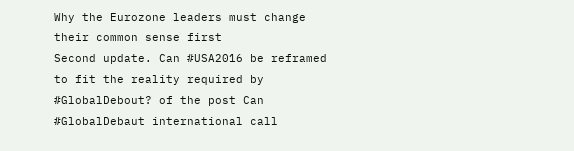Why the Eurozone leaders must change their common sense first
Second update. Can #USA2016 be reframed to fit the reality required by #GlobalDebout? of the post Can #GlobalDebaut international call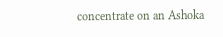concentrate on an Ashoka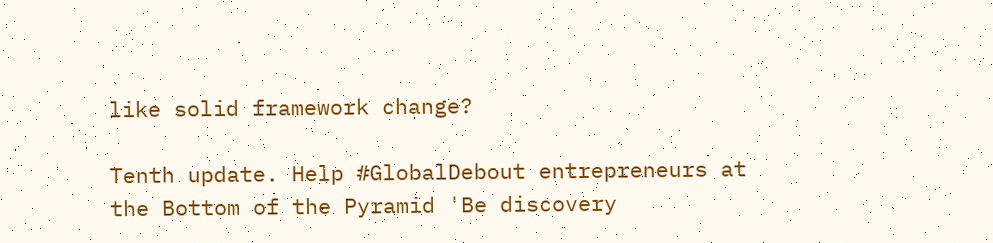like solid framework change?

Tenth update. Help #GlobalDebout entrepreneurs at the Bottom of the Pyramid 'Be discovery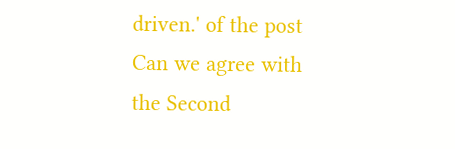driven.' of the post Can we agree with the Second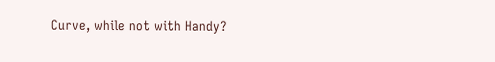Curve, while not with Handy?